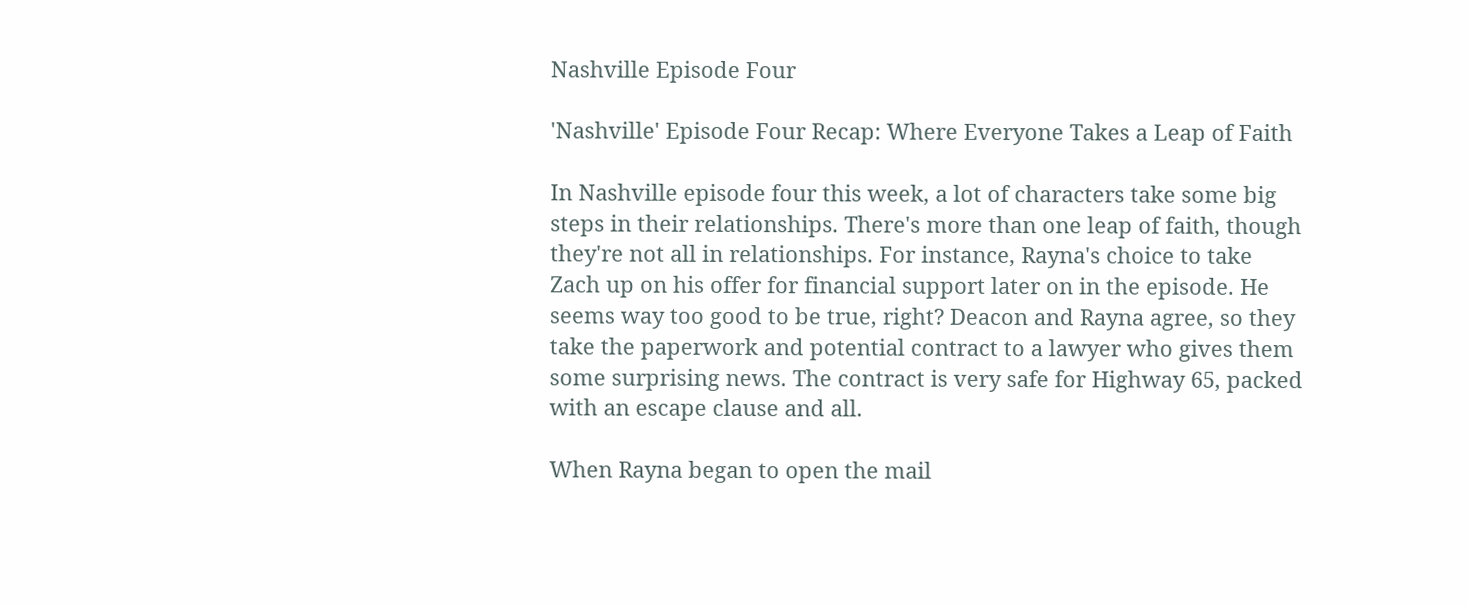Nashville Episode Four

'Nashville' Episode Four Recap: Where Everyone Takes a Leap of Faith

In Nashville episode four this week, a lot of characters take some big steps in their relationships. There's more than one leap of faith, though they're not all in relationships. For instance, Rayna's choice to take Zach up on his offer for financial support later on in the episode. He seems way too good to be true, right? Deacon and Rayna agree, so they take the paperwork and potential contract to a lawyer who gives them some surprising news. The contract is very safe for Highway 65, packed with an escape clause and all.

When Rayna began to open the mail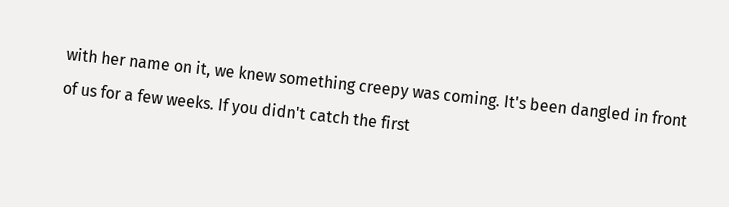with her name on it, we knew something creepy was coming. It's been dangled in front of us for a few weeks. If you didn't catch the first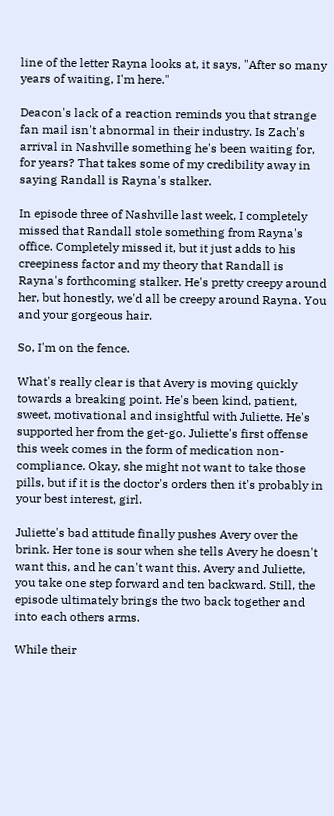line of the letter Rayna looks at, it says, "After so many years of waiting, I'm here."

Deacon's lack of a reaction reminds you that strange fan mail isn't abnormal in their industry. Is Zach's arrival in Nashville something he's been waiting for, for years? That takes some of my credibility away in saying Randall is Rayna's stalker.

In episode three of Nashville last week, I completely missed that Randall stole something from Rayna's office. Completely missed it, but it just adds to his creepiness factor and my theory that Randall is Rayna's forthcoming stalker. He's pretty creepy around her, but honestly, we'd all be creepy around Rayna. You and your gorgeous hair.

So, I'm on the fence.

What's really clear is that Avery is moving quickly towards a breaking point. He's been kind, patient, sweet, motivational and insightful with Juliette. He's supported her from the get-go. Juliette's first offense this week comes in the form of medication non-compliance. Okay, she might not want to take those pills, but if it is the doctor's orders then it's probably in your best interest, girl.

Juliette's bad attitude finally pushes Avery over the brink. Her tone is sour when she tells Avery he doesn't want this, and he can't want this. Avery and Juliette, you take one step forward and ten backward. Still, the episode ultimately brings the two back together and into each others arms.

While their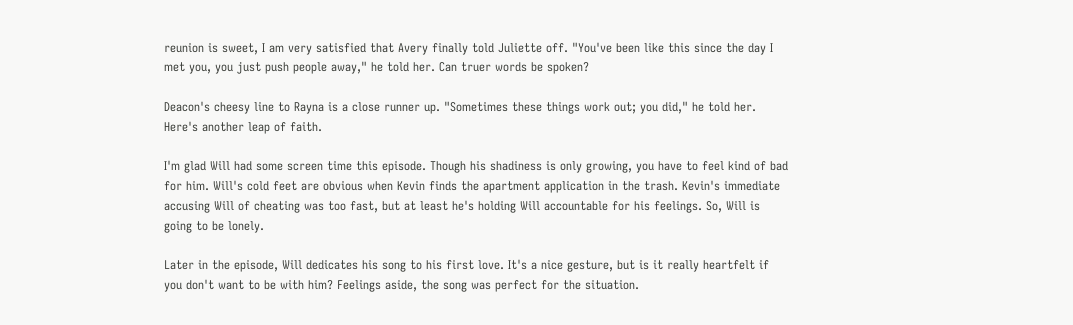reunion is sweet, I am very satisfied that Avery finally told Juliette off. "You've been like this since the day I met you, you just push people away," he told her. Can truer words be spoken?

Deacon's cheesy line to Rayna is a close runner up. "Sometimes these things work out; you did," he told her. Here's another leap of faith.

I'm glad Will had some screen time this episode. Though his shadiness is only growing, you have to feel kind of bad for him. Will's cold feet are obvious when Kevin finds the apartment application in the trash. Kevin's immediate accusing Will of cheating was too fast, but at least he's holding Will accountable for his feelings. So, Will is going to be lonely.

Later in the episode, Will dedicates his song to his first love. It's a nice gesture, but is it really heartfelt if you don't want to be with him? Feelings aside, the song was perfect for the situation.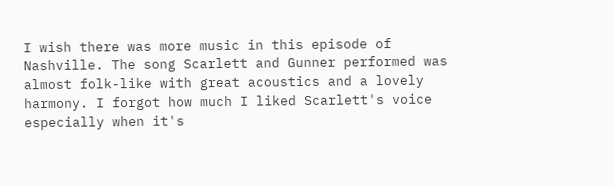I wish there was more music in this episode of Nashville. The song Scarlett and Gunner performed was almost folk-like with great acoustics and a lovely harmony. I forgot how much I liked Scarlett's voice especially when it's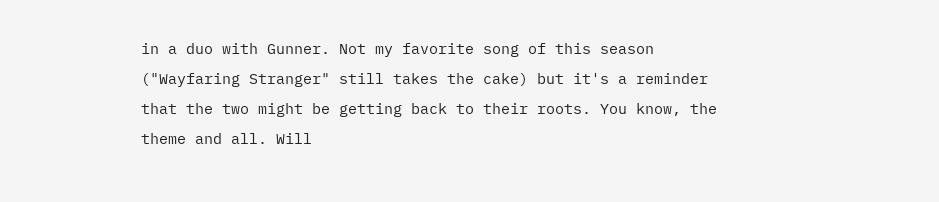in a duo with Gunner. Not my favorite song of this season ("Wayfaring Stranger" still takes the cake) but it's a reminder that the two might be getting back to their roots. You know, the theme and all. Will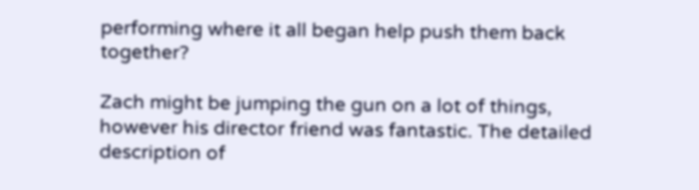performing where it all began help push them back together?

Zach might be jumping the gun on a lot of things, however his director friend was fantastic. The detailed description of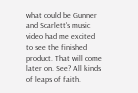what could be Gunner and Scarlett's music video had me excited to see the finished product. That will come later on. See? All kinds of leaps of faith.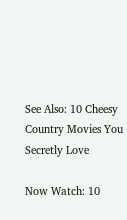See Also: 10 Cheesy Country Movies You Secretly Love

Now Watch: 10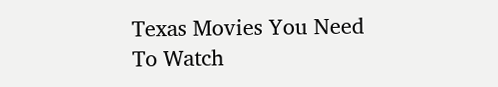Texas Movies You Need To Watch